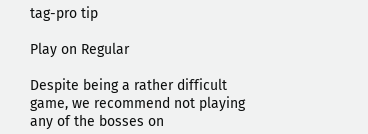tag-pro tip

Play on Regular

Despite being a rather difficult game, we recommend not playing any of the bosses on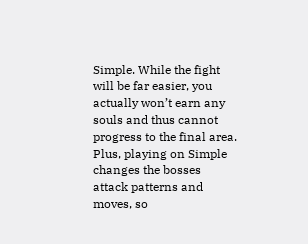Simple. While the fight will be far easier, you actually won’t earn any souls and thus cannot progress to the final area. Plus, playing on Simple changes the bosses attack patterns and moves, so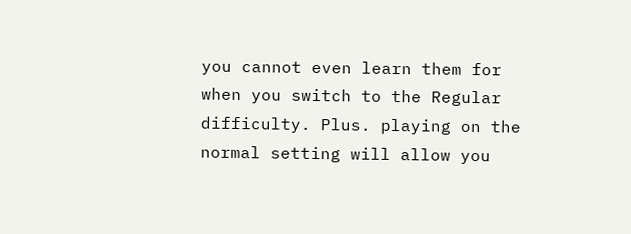you cannot even learn them for when you switch to the Regular difficulty. Plus. playing on the normal setting will allow you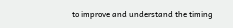to improve and understand the timing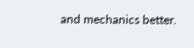and mechanics better.